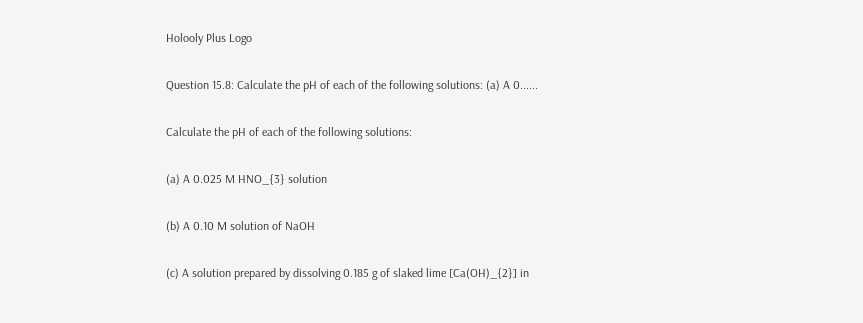Holooly Plus Logo

Question 15.8: Calculate the pH of each of the following solutions: (a) A 0......

Calculate the pH of each of the following solutions:

(a) A 0.025 M HNO_{3} solution

(b) A 0.10 M solution of NaOH

(c) A solution prepared by dissolving 0.185 g of slaked lime [Ca(OH)_{2}] in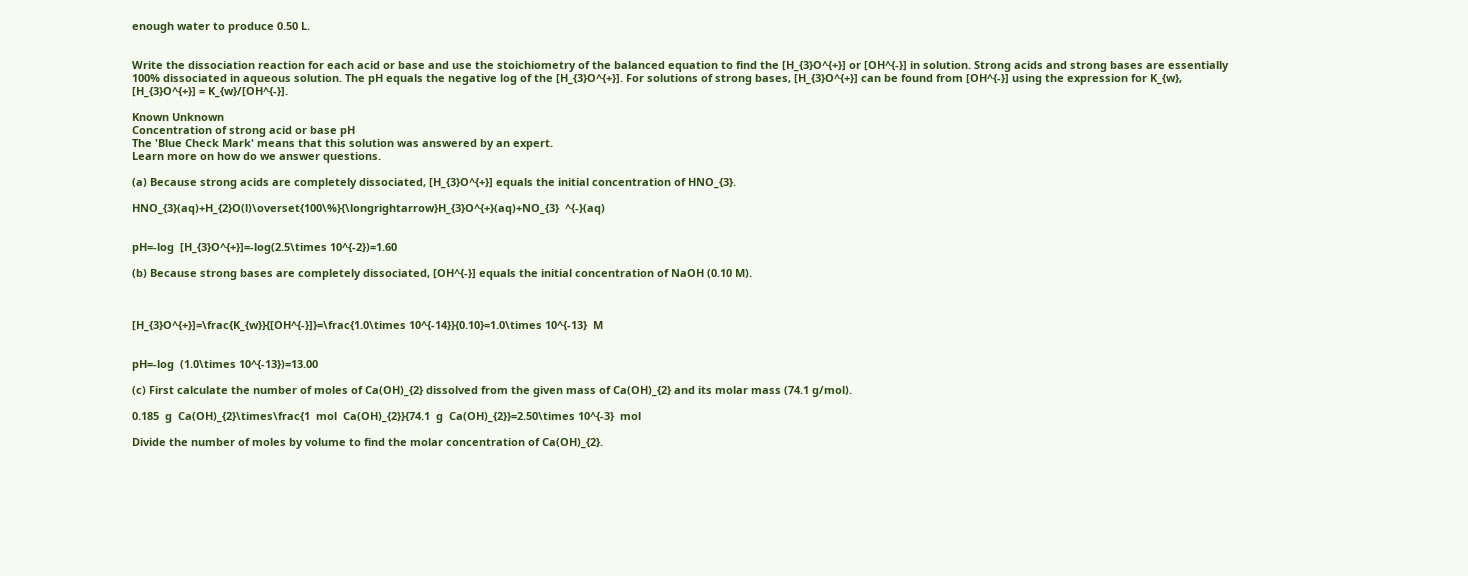enough water to produce 0.50 L.


Write the dissociation reaction for each acid or base and use the stoichiometry of the balanced equation to find the [H_{3}O^{+}] or [OH^{-}] in solution. Strong acids and strong bases are essentially 100% dissociated in aqueous solution. The pH equals the negative log of the [H_{3}O^{+}]. For solutions of strong bases, [H_{3}O^{+}] can be found from [OH^{-}] using the expression for K_{w},  [H_{3}O^{+}] = K_{w}/[OH^{-}].

Known Unknown
Concentration of strong acid or base pH
The 'Blue Check Mark' means that this solution was answered by an expert.
Learn more on how do we answer questions.

(a) Because strong acids are completely dissociated, [H_{3}O^{+}] equals the initial concentration of HNO_{3}.

HNO_{3}(aq)+H_{2}O(l)\overset{100\%}{\longrightarrow}H_{3}O^{+}(aq)+NO_{3}  ^{-}(aq)


pH=-log  [H_{3}O^{+}]=-log(2.5\times 10^{-2})=1.60

(b) Because strong bases are completely dissociated, [OH^{-}] equals the initial concentration of NaOH (0.10 M).



[H_{3}O^{+}]=\frac{K_{w}}{[OH^{-}]}=\frac{1.0\times 10^{-14}}{0.10}=1.0\times 10^{-13}  M


pH=-log  (1.0\times 10^{-13})=13.00

(c) First calculate the number of moles of Ca(OH)_{2} dissolved from the given mass of Ca(OH)_{2} and its molar mass (74.1 g/mol).

0.185  g  Ca(OH)_{2}\times\frac{1  mol  Ca(OH)_{2}}{74.1  g  Ca(OH)_{2}}=2.50\times 10^{-3}  mol

Divide the number of moles by volume to find the molar concentration of Ca(OH)_{2}.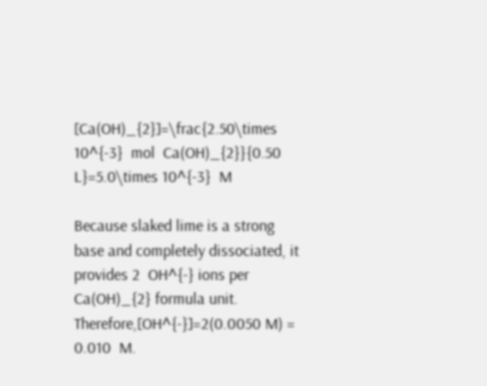[Ca(OH)_{2}]=\frac{2.50\times 10^{-3}  mol  Ca(OH)_{2}}{0.50  L}=5.0\times 10^{-3}  M

Because slaked lime is a strong base and completely dissociated, it provides 2  OH^{-} ions per Ca(OH)_{2} formula unit. Therefore,[OH^{-}]=2(0.0050 M) = 0.010  M.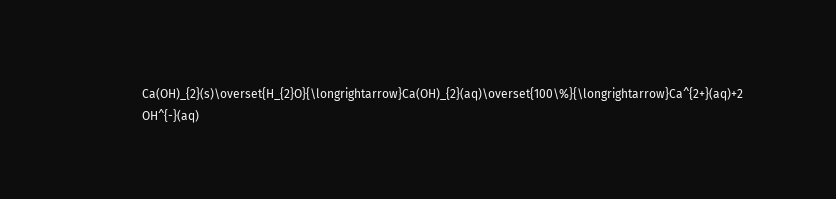Ca(OH)_{2}(s)\overset{H_{2}O}{\longrightarrow}Ca(OH)_{2}(aq)\overset{100\%}{\longrightarrow}Ca^{2+}(aq)+2  OH^{-}(aq)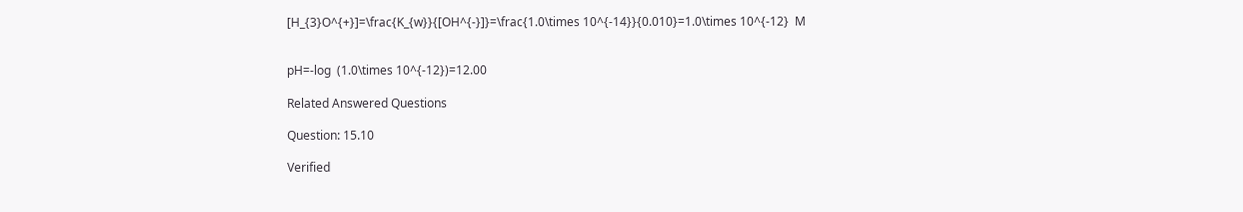[H_{3}O^{+}]=\frac{K_{w}}{[OH^{-}]}=\frac{1.0\times 10^{-14}}{0.010}=1.0\times 10^{-12}  M


pH=-log  (1.0\times 10^{-12})=12.00

Related Answered Questions

Question: 15.10

Verified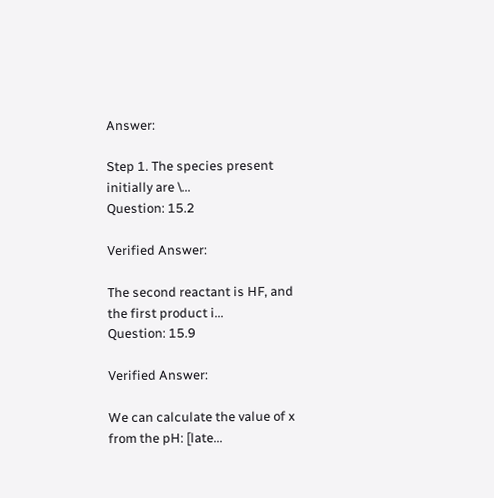Answer:

Step 1. The species present initially are \...
Question: 15.2

Verified Answer:

The second reactant is HF, and the first product i...
Question: 15.9

Verified Answer:

We can calculate the value of x from the pH: [late...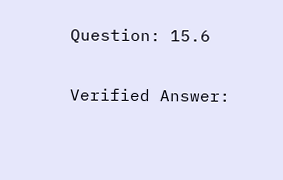Question: 15.6

Verified Answer: